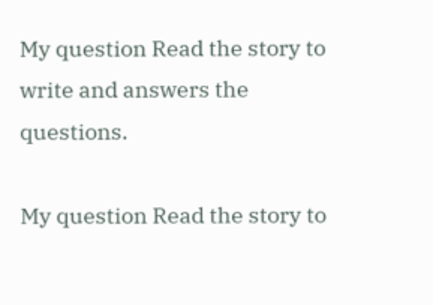My question Read the story to write and answers the questions.

My question Read the story to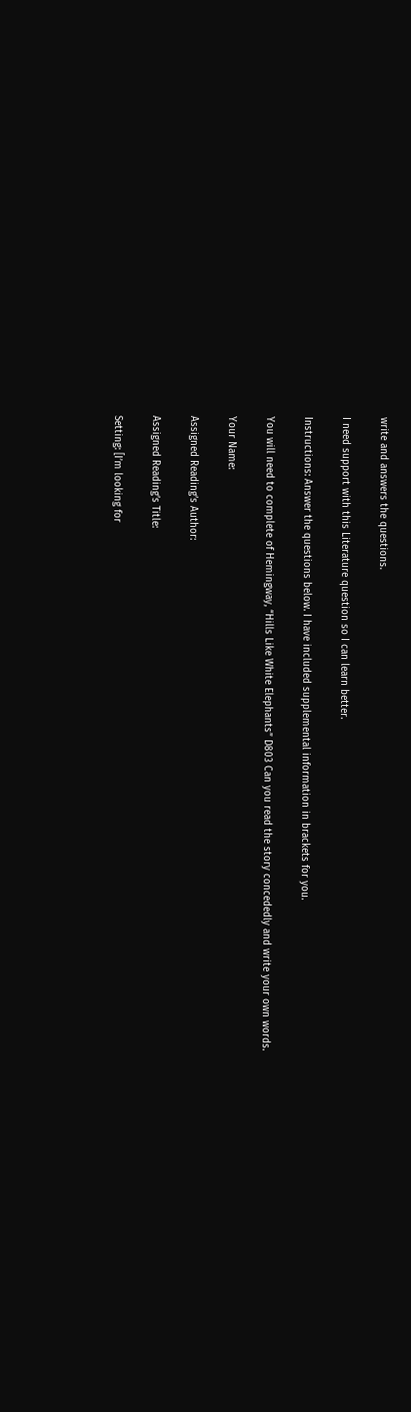write and answers the questions.

I need support with this Literature question so I can learn better.

Instructions: Answer the questions below. I have included supplemental information in brackets for you.

You will need to complete of Hemingway, “Hills Like White Elephants” D803 Can you read the story concededly and write your own words.

Your Name:

Assigned Reading’s Author:

Assigned Reading’s Title:

Setting: [I’m looking for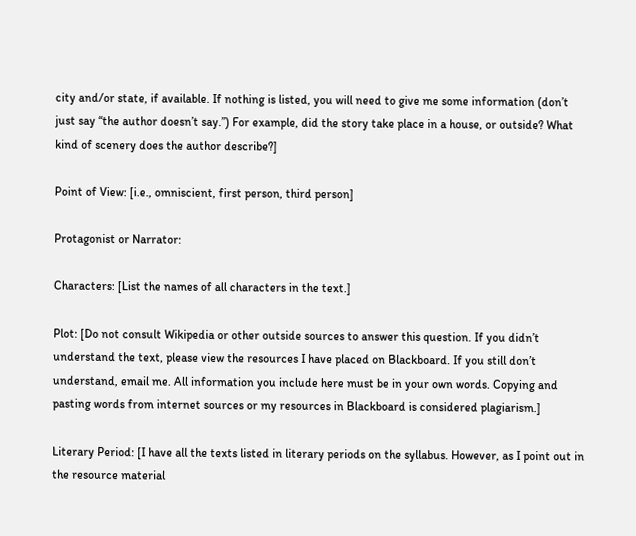city and/or state, if available. If nothing is listed, you will need to give me some information (don’t just say “the author doesn’t say.”) For example, did the story take place in a house, or outside? What kind of scenery does the author describe?]

Point of View: [i.e., omniscient, first person, third person]

Protagonist or Narrator:

Characters: [List the names of all characters in the text.]

Plot: [Do not consult Wikipedia or other outside sources to answer this question. If you didn’t understand the text, please view the resources I have placed on Blackboard. If you still don’t understand, email me. All information you include here must be in your own words. Copying and pasting words from internet sources or my resources in Blackboard is considered plagiarism.]

Literary Period: [I have all the texts listed in literary periods on the syllabus. However, as I point out in the resource material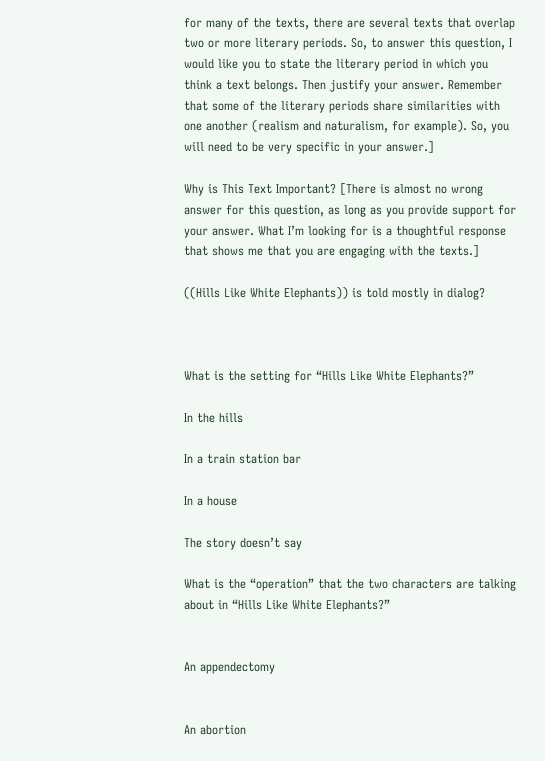for many of the texts, there are several texts that overlap two or more literary periods. So, to answer this question, I would like you to state the literary period in which you think a text belongs. Then justify your answer. Remember that some of the literary periods share similarities with one another (realism and naturalism, for example). So, you will need to be very specific in your answer.]

Why is This Text Important? [There is almost no wrong answer for this question, as long as you provide support for your answer. What I’m looking for is a thoughtful response that shows me that you are engaging with the texts.]

((Hills Like White Elephants)) is told mostly in dialog?



What is the setting for “Hills Like White Elephants?”

In the hills

In a train station bar

In a house

The story doesn’t say

What is the “operation” that the two characters are talking about in “Hills Like White Elephants?”


An appendectomy


An abortion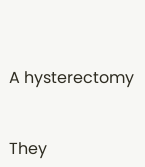A hysterectomy


They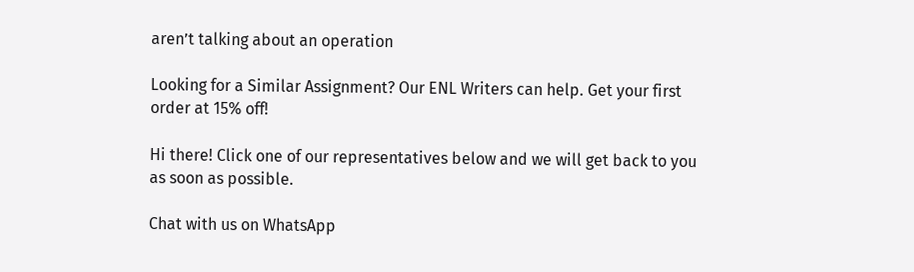aren’t talking about an operation

Looking for a Similar Assignment? Our ENL Writers can help. Get your first order at 15% off!

Hi there! Click one of our representatives below and we will get back to you as soon as possible.

Chat with us on WhatsApp